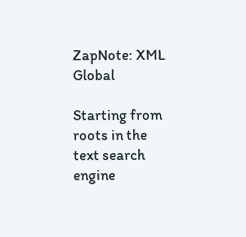ZapNote: XML Global

Starting from roots in the text search engine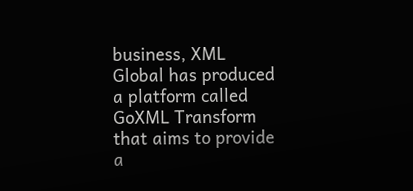business, XML Global has produced a platform called GoXML Transform that aims to provide a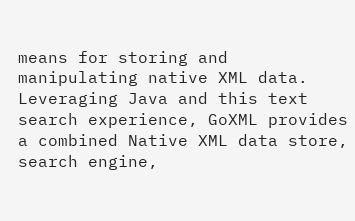means for storing and manipulating native XML data. Leveraging Java and this text search experience, GoXML provides a combined Native XML data store, search engine,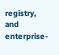registry, and enterprise-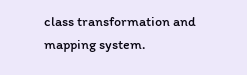class transformation and mapping system.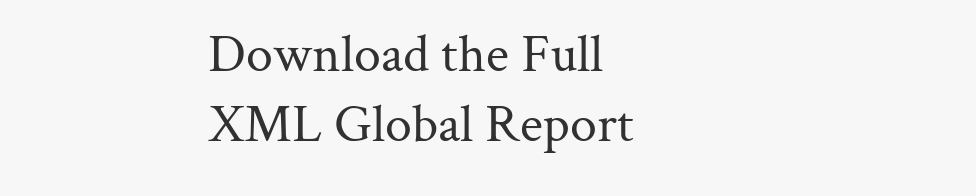Download the Full XML Global Report